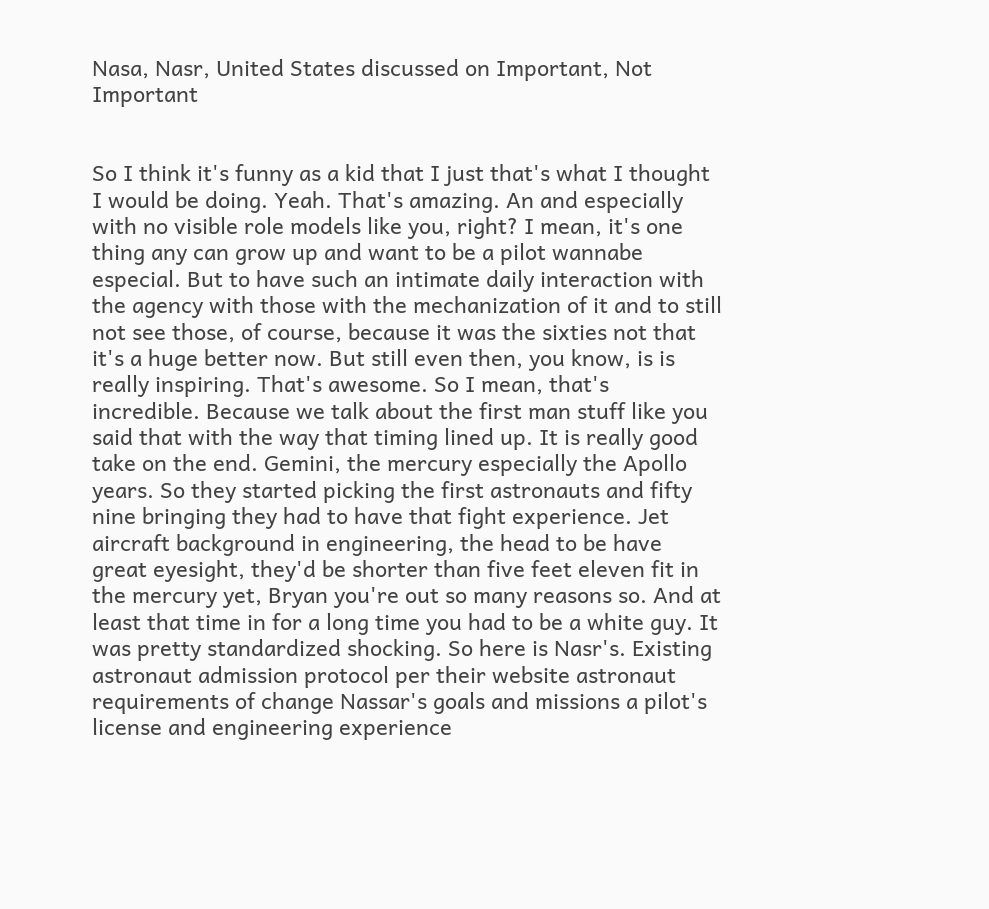Nasa, Nasr, United States discussed on Important, Not Important


So I think it's funny as a kid that I just that's what I thought I would be doing. Yeah. That's amazing. An and especially with no visible role models like you, right? I mean, it's one thing any can grow up and want to be a pilot wannabe especial. But to have such an intimate daily interaction with the agency with those with the mechanization of it and to still not see those, of course, because it was the sixties not that it's a huge better now. But still even then, you know, is is really inspiring. That's awesome. So I mean, that's incredible. Because we talk about the first man stuff like you said that with the way that timing lined up. It is really good take on the end. Gemini, the mercury especially the Apollo years. So they started picking the first astronauts and fifty nine bringing they had to have that fight experience. Jet aircraft background in engineering, the head to be have great eyesight, they'd be shorter than five feet eleven fit in the mercury yet, Bryan you're out so many reasons so. And at least that time in for a long time you had to be a white guy. It was pretty standardized shocking. So here is Nasr's. Existing astronaut admission protocol per their website astronaut requirements of change Nassar's goals and missions a pilot's license and engineering experience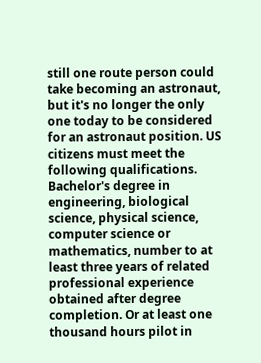still one route person could take becoming an astronaut, but it's no longer the only one today to be considered for an astronaut position. US citizens must meet the following qualifications. Bachelor's degree in engineering, biological science, physical science, computer science or mathematics, number to at least three years of related professional experience obtained after degree completion. Or at least one thousand hours pilot in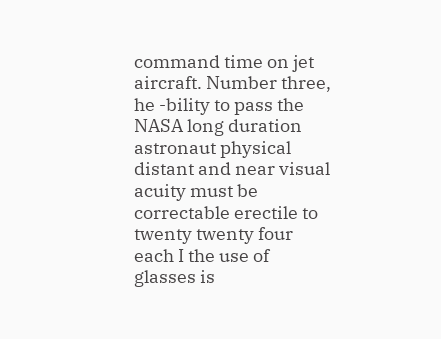command time on jet aircraft. Number three, he -bility to pass the NASA long duration astronaut physical distant and near visual acuity must be correctable erectile to twenty twenty four each I the use of glasses is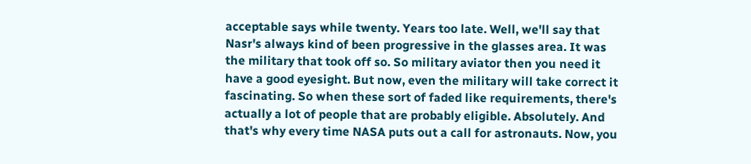acceptable says while twenty. Years too late. Well, we'll say that Nasr's always kind of been progressive in the glasses area. It was the military that took off so. So military aviator then you need it have a good eyesight. But now, even the military will take correct it fascinating. So when these sort of faded like requirements, there's actually a lot of people that are probably eligible. Absolutely. And that's why every time NASA puts out a call for astronauts. Now, you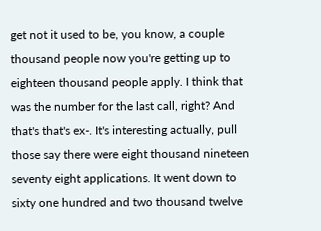get not it used to be, you know, a couple thousand people now you're getting up to eighteen thousand people apply. I think that was the number for the last call, right? And that's that's ex-. It's interesting actually, pull those say there were eight thousand nineteen seventy eight applications. It went down to sixty one hundred and two thousand twelve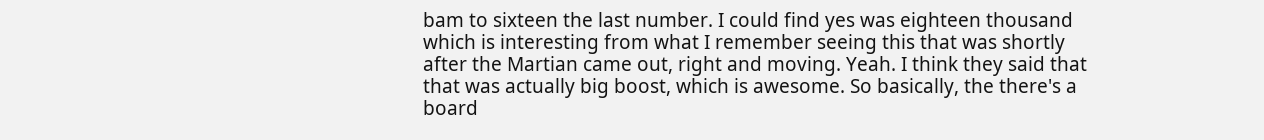bam to sixteen the last number. I could find yes was eighteen thousand which is interesting from what I remember seeing this that was shortly after the Martian came out, right and moving. Yeah. I think they said that that was actually big boost, which is awesome. So basically, the there's a board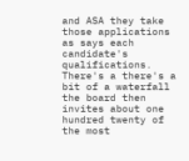and ASA they take those applications as says each candidate's qualifications. There's a there's a bit of a waterfall the board then invites about one hundred twenty of the most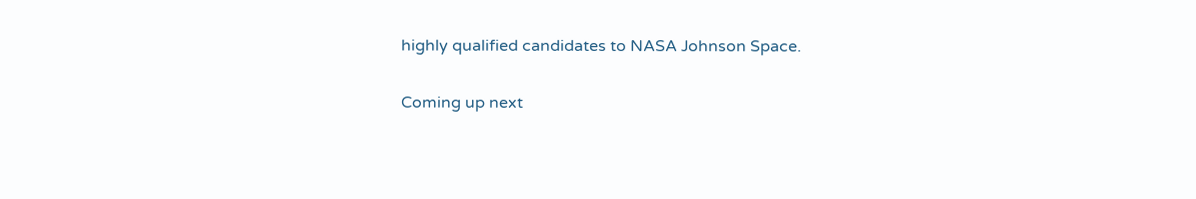highly qualified candidates to NASA Johnson Space.

Coming up next